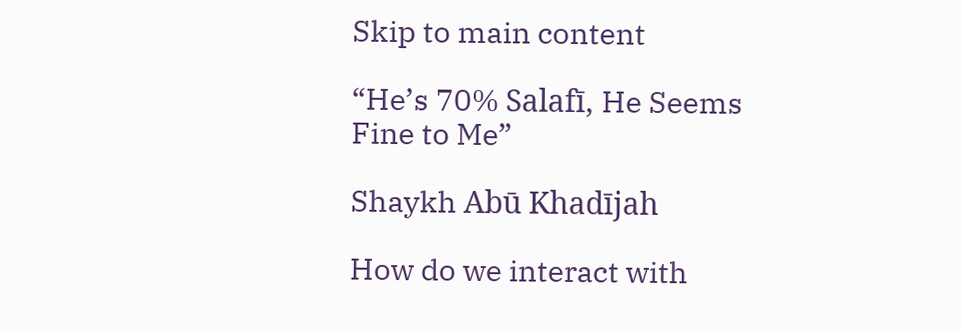Skip to main content

“He’s 70% Salafī, He Seems Fine to Me”

Shaykh Abū Khadījah

How do we interact with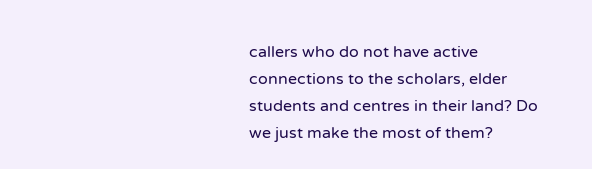callers who do not have active connections to the scholars, elder students and centres in their land? Do we just make the most of them?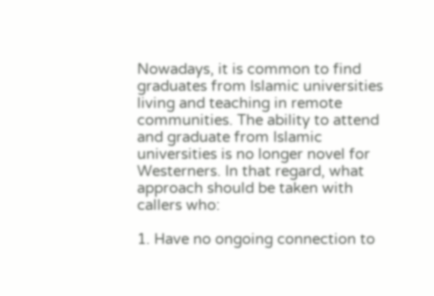Nowadays, it is common to find graduates from Islamic universities living and teaching in remote communities. The ability to attend and graduate from Islamic universities is no longer novel for Westerners. In that regard, what approach should be taken with callers who:

1. Have no ongoing connection to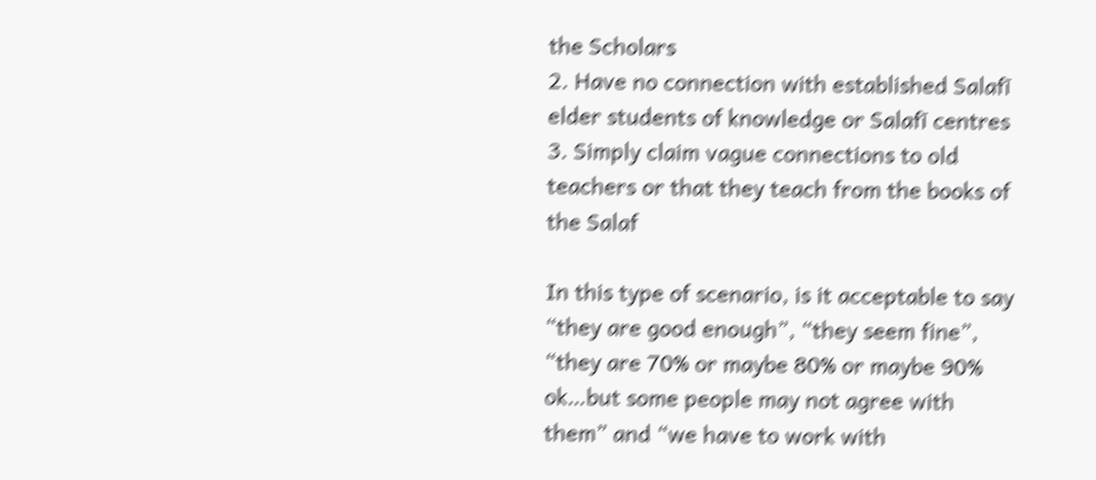the Scholars
2. Have no connection with established Salafī elder students of knowledge or Salafī centres
3. Simply claim vague connections to old teachers or that they teach from the books of the Salaf

In this type of scenario, is it acceptable to say “they are good enough”, “they seem fine”, “they are 70% or maybe 80% or maybe 90% ok…but some people may not agree with them” and “we have to work with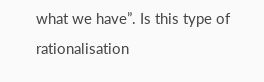what we have”. Is this type of rationalisation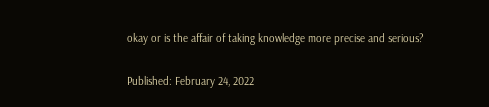okay or is the affair of taking knowledge more precise and serious?

Published: February 24, 2022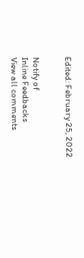Edited: February 25, 2022


Notify of
Inline Feedbacks
View all comments